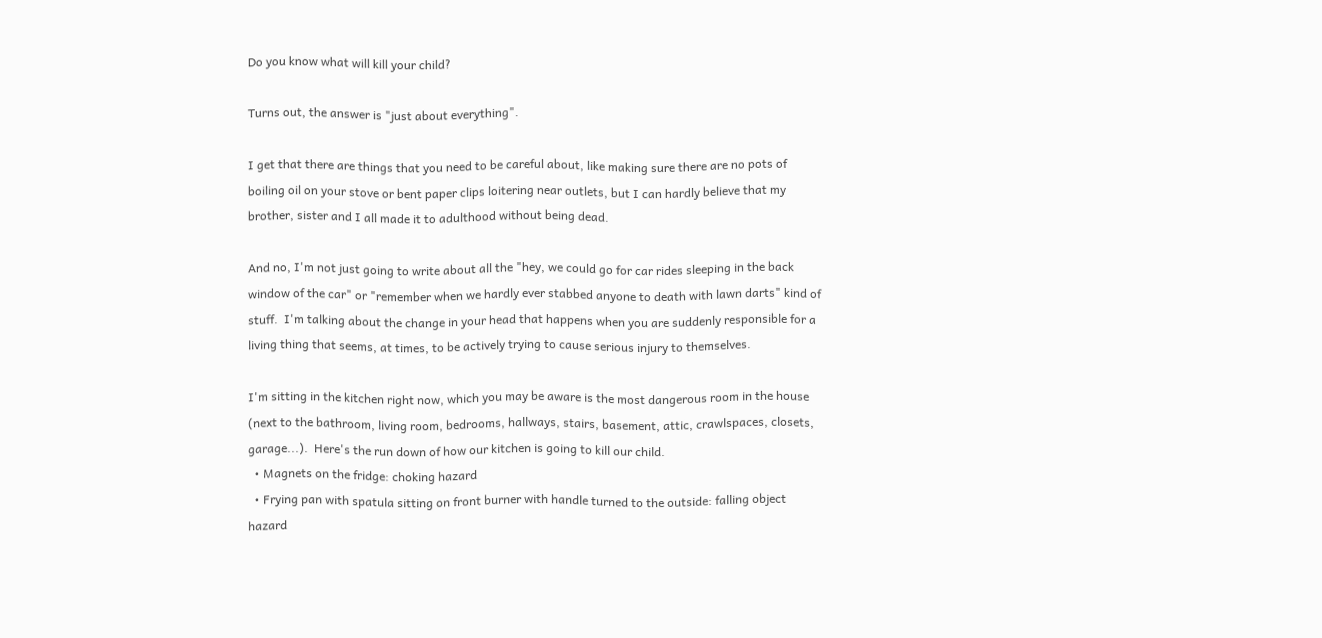Do you know what will kill your child?

Turns out, the answer is "just about everything".

I get that there are things that you need to be careful about, like making sure there are no pots of boiling oil on your stove or bent paper clips loitering near outlets, but I can hardly believe that my brother, sister and I all made it to adulthood without being dead.

And no, I'm not just going to write about all the "hey, we could go for car rides sleeping in the back window of the car" or "remember when we hardly ever stabbed anyone to death with lawn darts" kind of stuff.  I'm talking about the change in your head that happens when you are suddenly responsible for a living thing that seems, at times, to be actively trying to cause serious injury to themselves.

I'm sitting in the kitchen right now, which you may be aware is the most dangerous room in the house (next to the bathroom, living room, bedrooms, hallways, stairs, basement, attic, crawlspaces, closets, garage...).  Here's the run down of how our kitchen is going to kill our child.
  • Magnets on the fridge: choking hazard
  • Frying pan with spatula sitting on front burner with handle turned to the outside: falling object hazard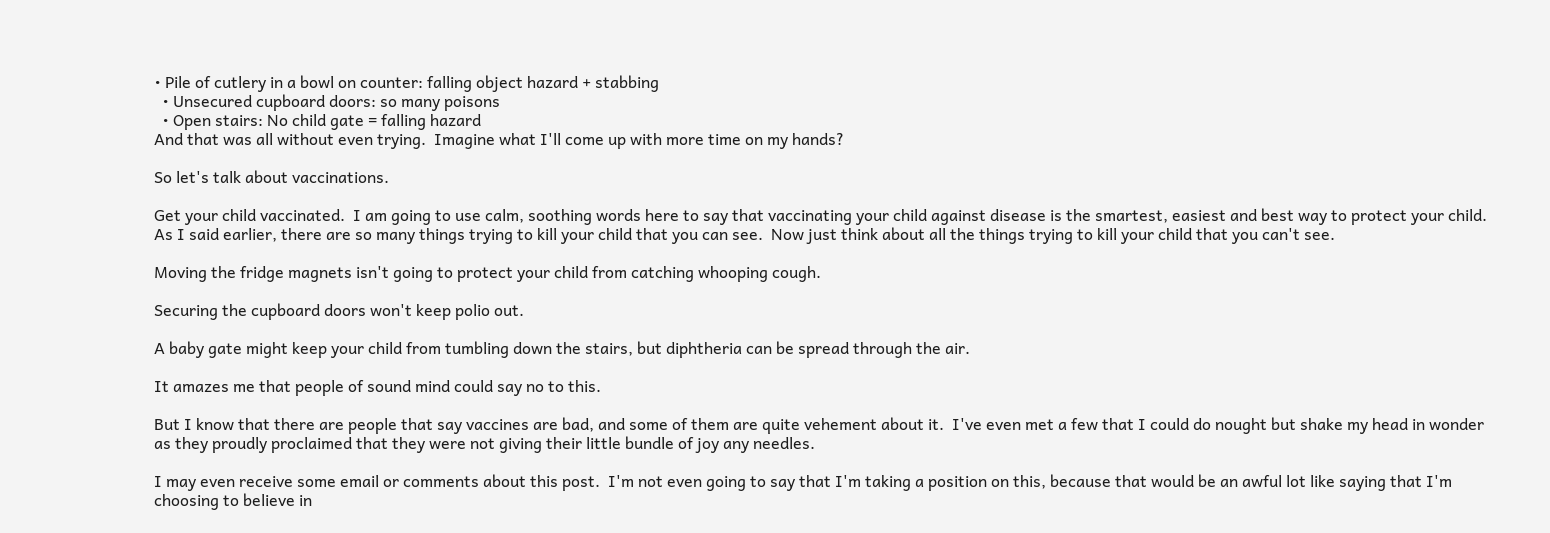• Pile of cutlery in a bowl on counter: falling object hazard + stabbing
  • Unsecured cupboard doors: so many poisons
  • Open stairs: No child gate = falling hazard
And that was all without even trying.  Imagine what I'll come up with more time on my hands?

So let's talk about vaccinations.

Get your child vaccinated.  I am going to use calm, soothing words here to say that vaccinating your child against disease is the smartest, easiest and best way to protect your child.  As I said earlier, there are so many things trying to kill your child that you can see.  Now just think about all the things trying to kill your child that you can't see.

Moving the fridge magnets isn't going to protect your child from catching whooping cough.

Securing the cupboard doors won't keep polio out.

A baby gate might keep your child from tumbling down the stairs, but diphtheria can be spread through the air.

It amazes me that people of sound mind could say no to this.

But I know that there are people that say vaccines are bad, and some of them are quite vehement about it.  I've even met a few that I could do nought but shake my head in wonder as they proudly proclaimed that they were not giving their little bundle of joy any needles.

I may even receive some email or comments about this post.  I'm not even going to say that I'm taking a position on this, because that would be an awful lot like saying that I'm choosing to believe in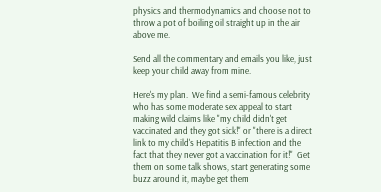physics and thermodynamics and choose not to throw a pot of boiling oil straight up in the air above me.

Send all the commentary and emails you like, just keep your child away from mine.

Here's my plan.  We find a semi-famous celebrity who has some moderate sex appeal to start making wild claims like "my child didn't get vaccinated and they got sick!" or "there is a direct link to my child's Hepatitis B infection and the fact that they never got a vaccination for it!"  Get them on some talk shows, start generating some buzz around it, maybe get them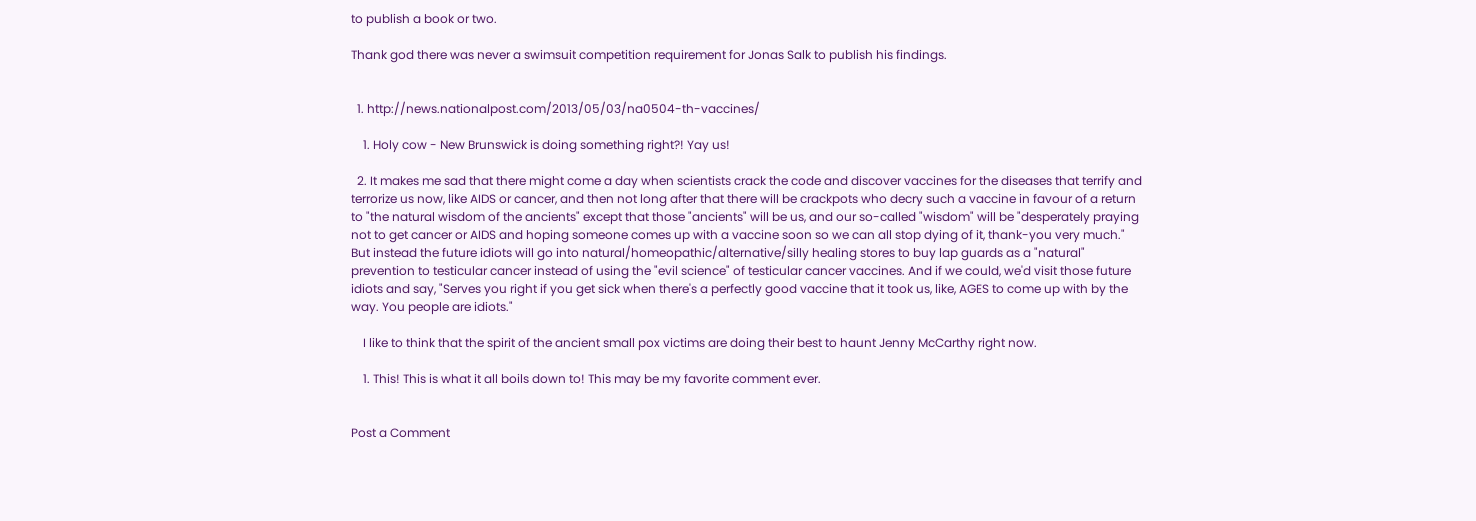to publish a book or two.

Thank god there was never a swimsuit competition requirement for Jonas Salk to publish his findings.


  1. http://news.nationalpost.com/2013/05/03/na0504-th-vaccines/

    1. Holy cow - New Brunswick is doing something right?! Yay us!

  2. It makes me sad that there might come a day when scientists crack the code and discover vaccines for the diseases that terrify and terrorize us now, like AIDS or cancer, and then not long after that there will be crackpots who decry such a vaccine in favour of a return to "the natural wisdom of the ancients" except that those "ancients" will be us, and our so-called "wisdom" will be "desperately praying not to get cancer or AIDS and hoping someone comes up with a vaccine soon so we can all stop dying of it, thank-you very much." But instead the future idiots will go into natural/homeopathic/alternative/silly healing stores to buy lap guards as a "natural" prevention to testicular cancer instead of using the "evil science" of testicular cancer vaccines. And if we could, we'd visit those future idiots and say, "Serves you right if you get sick when there's a perfectly good vaccine that it took us, like, AGES to come up with by the way. You people are idiots."

    I like to think that the spirit of the ancient small pox victims are doing their best to haunt Jenny McCarthy right now.

    1. This! This is what it all boils down to! This may be my favorite comment ever.


Post a Comment